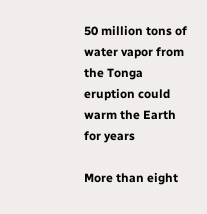50 million tons of water vapor from the Tonga eruption could warm the Earth for years

More than eight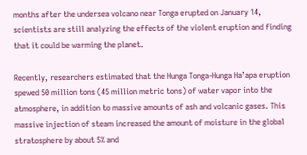months after the undersea volcano near Tonga erupted on January 14, scientists are still analyzing the effects of the violent eruption and finding that it could be warming the planet.

Recently, researchers estimated that the Hunga Tonga-Hunga Ha’apa eruption spewed 50 million tons (45 million metric tons) of water vapor into the atmosphere, in addition to massive amounts of ash and volcanic gases. This massive injection of steam increased the amount of moisture in the global stratosphere by about 5% and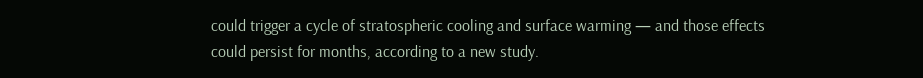could trigger a cycle of stratospheric cooling and surface warming — and those effects could persist for months, according to a new study.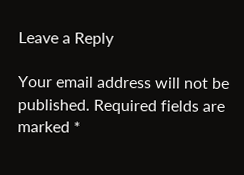Leave a Reply

Your email address will not be published. Required fields are marked *